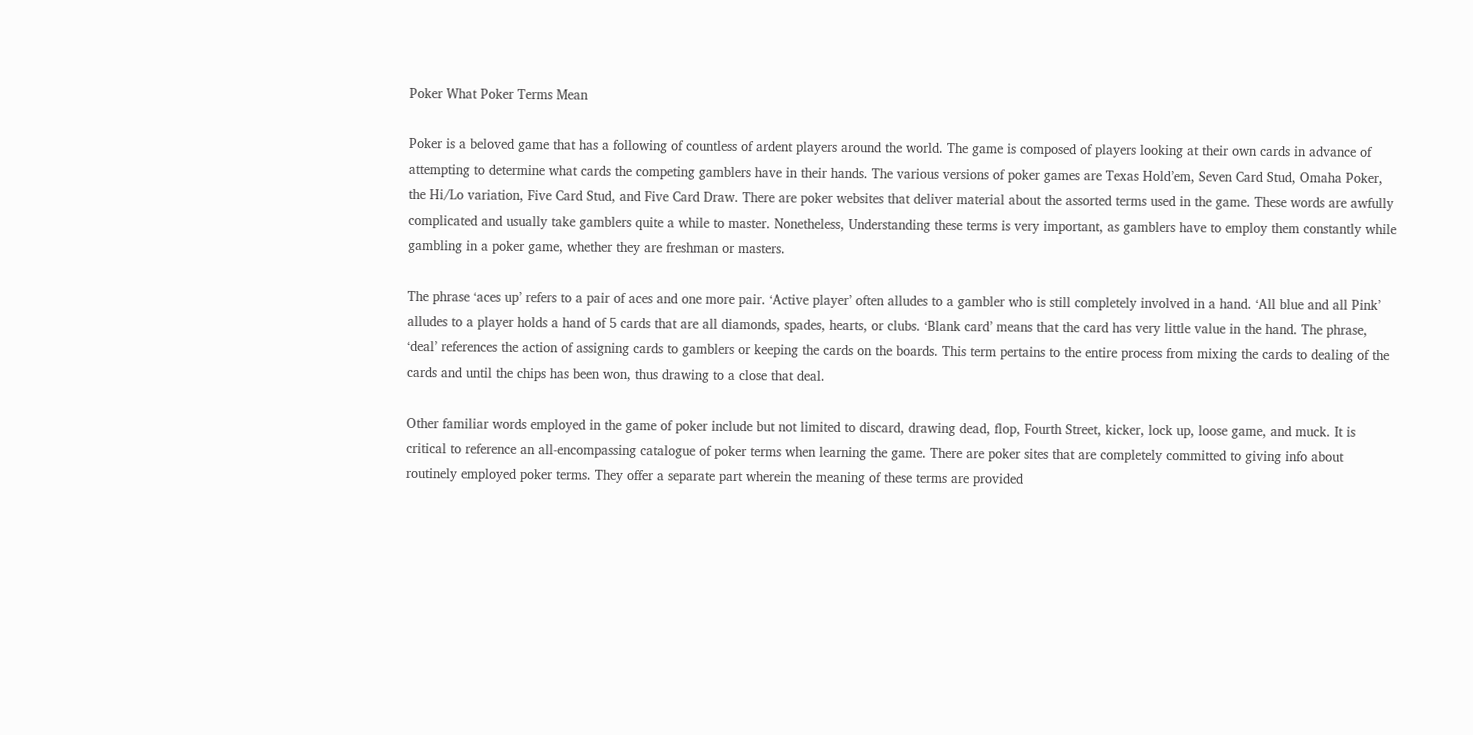Poker What Poker Terms Mean

Poker is a beloved game that has a following of countless of ardent players around the world. The game is composed of players looking at their own cards in advance of attempting to determine what cards the competing gamblers have in their hands. The various versions of poker games are Texas Hold’em, Seven Card Stud, Omaha Poker, the Hi/Lo variation, Five Card Stud, and Five Card Draw. There are poker websites that deliver material about the assorted terms used in the game. These words are awfully complicated and usually take gamblers quite a while to master. Nonetheless, Understanding these terms is very important, as gamblers have to employ them constantly while gambling in a poker game, whether they are freshman or masters.

The phrase ‘aces up’ refers to a pair of aces and one more pair. ‘Active player’ often alludes to a gambler who is still completely involved in a hand. ‘All blue and all Pink’ alludes to a player holds a hand of 5 cards that are all diamonds, spades, hearts, or clubs. ‘Blank card’ means that the card has very little value in the hand. The phrase, ‘deal’ references the action of assigning cards to gamblers or keeping the cards on the boards. This term pertains to the entire process from mixing the cards to dealing of the cards and until the chips has been won, thus drawing to a close that deal.

Other familiar words employed in the game of poker include but not limited to discard, drawing dead, flop, Fourth Street, kicker, lock up, loose game, and muck. It is critical to reference an all-encompassing catalogue of poker terms when learning the game. There are poker sites that are completely committed to giving info about routinely employed poker terms. They offer a separate part wherein the meaning of these terms are provided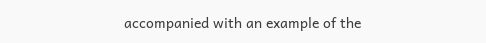accompanied with an example of the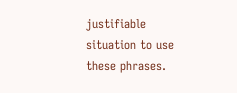justifiable situation to use these phrases.